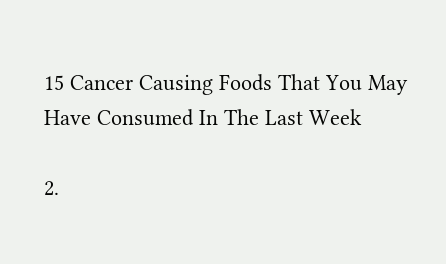15 Cancer Causing Foods That You May Have Consumed In The Last Week

2.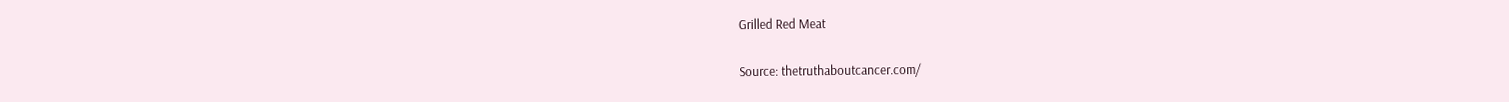Grilled Red Meat

Source: thetruthaboutcancer.com/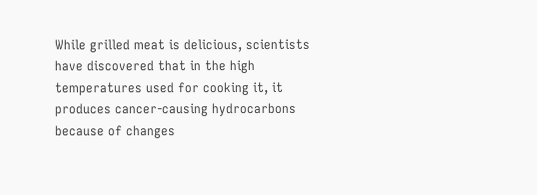While grilled meat is delicious, scientists have discovered that in the high temperatures used for cooking it, it produces cancer-causing hydrocarbons because of changes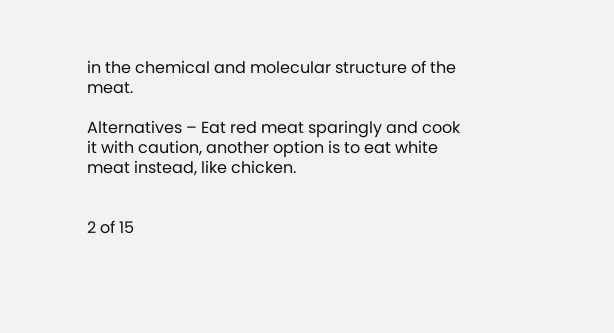in the chemical and molecular structure of the meat.

Alternatives – Eat red meat sparingly and cook it with caution, another option is to eat white meat instead, like chicken.


2 of 15